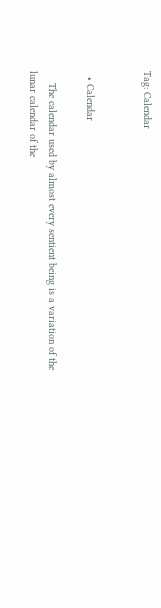Tag: Calendar


  • Calendar

    The calendar used by almost every sentient being is a variation of the lunar calendar of the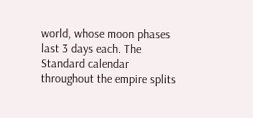world, whose moon phases last 3 days each. The Standard calendar throughout the empire splits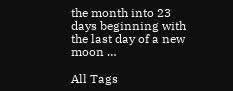the month into 23 days beginning with the last day of a new moon …

All Tags